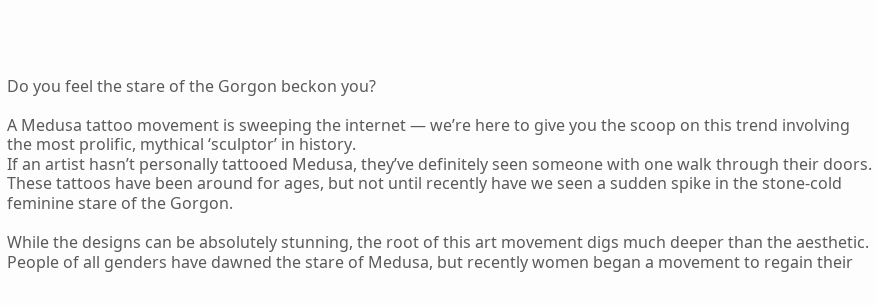Do you feel the stare of the Gorgon beckon you?

A Medusa tattoo movement is sweeping the internet — we’re here to give you the scoop on this trend involving the most prolific, mythical ‘sculptor’ in history.
If an artist hasn’t personally tattooed Medusa, they’ve definitely seen someone with one walk through their doors. These tattoos have been around for ages, but not until recently have we seen a sudden spike in the stone-cold feminine stare of the Gorgon.

While the designs can be absolutely stunning, the root of this art movement digs much deeper than the aesthetic. People of all genders have dawned the stare of Medusa, but recently women began a movement to regain their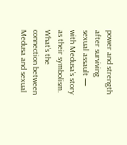power and strength after surviving sexual assault — with Medusa’s story as their symbolism. What’s the connection between Medusa and sexual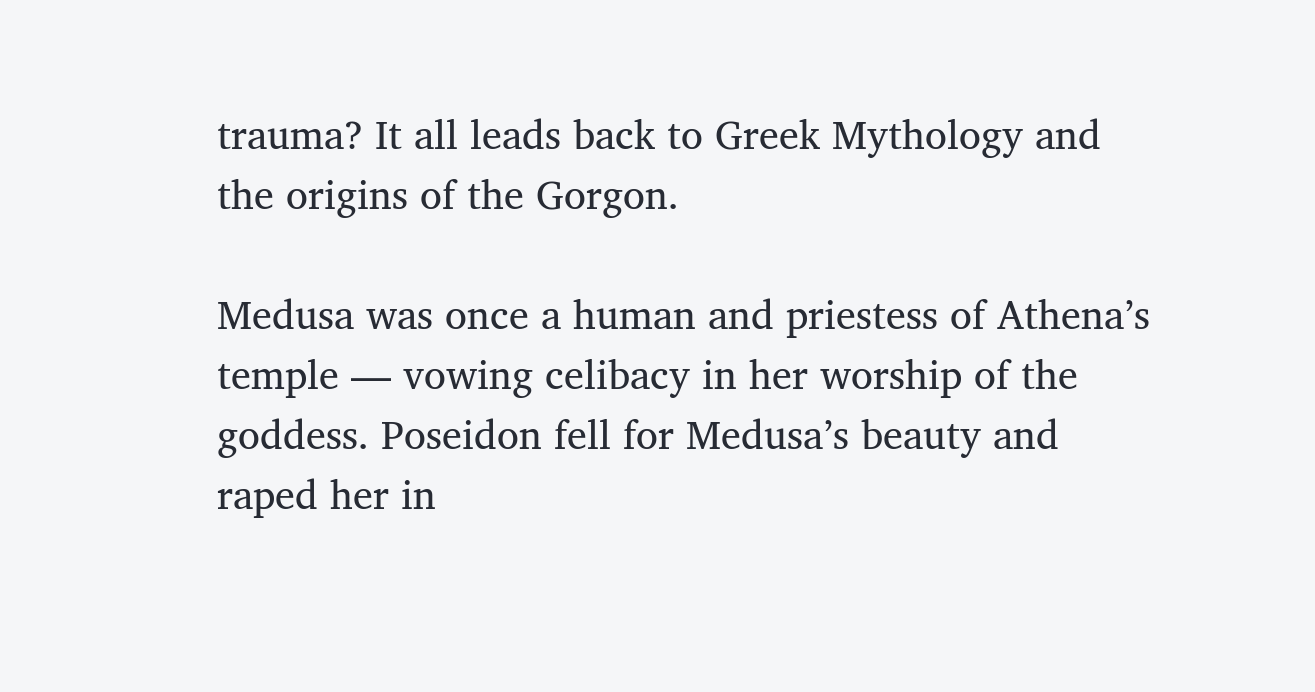trauma? It all leads back to Greek Mythology and the origins of the Gorgon.

Medusa was once a human and priestess of Athena’s temple — vowing celibacy in her worship of the goddess. Poseidon fell for Medusa’s beauty and raped her in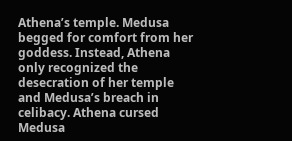Athena’s temple. Medusa begged for comfort from her goddess. Instead, Athena only recognized the desecration of her temple and Medusa’s breach in celibacy. Athena cursed Medusa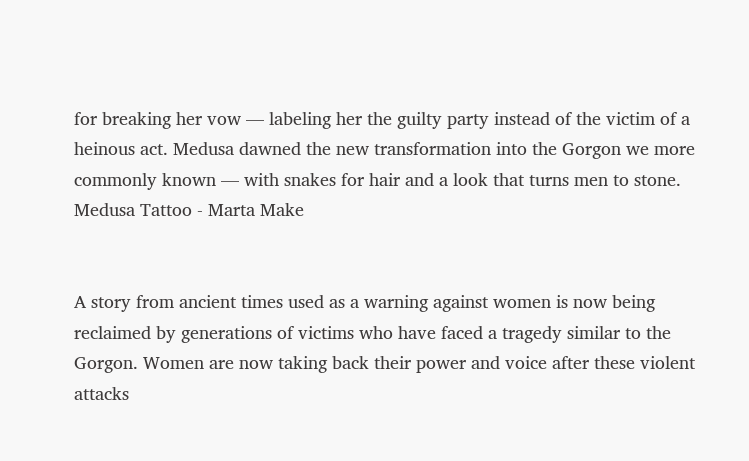for breaking her vow — labeling her the guilty party instead of the victim of a heinous act. Medusa dawned the new transformation into the Gorgon we more commonly known — with snakes for hair and a look that turns men to stone.
Medusa Tattoo - Marta Make


A story from ancient times used as a warning against women is now being reclaimed by generations of victims who have faced a tragedy similar to the Gorgon. Women are now taking back their power and voice after these violent attacks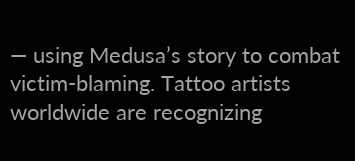— using Medusa’s story to combat victim-blaming. Tattoo artists worldwide are recognizing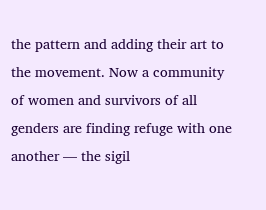the pattern and adding their art to the movement. Now a community of women and survivors of all genders are finding refuge with one another — the sigil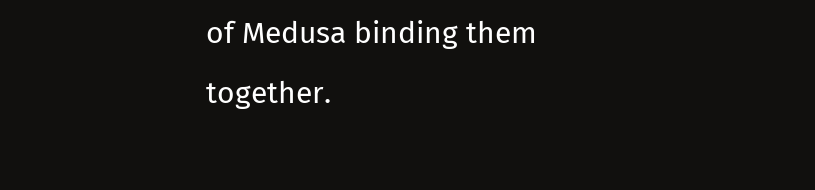of Medusa binding them together.